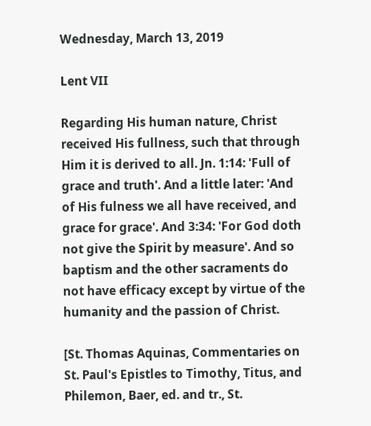Wednesday, March 13, 2019

Lent VII

Regarding His human nature, Christ received His fullness, such that through Him it is derived to all. Jn. 1:14: 'Full of grace and truth'. And a little later: 'And of His fulness we all have received, and grace for grace'. And 3:34: 'For God doth not give the Spirit by measure'. And so baptism and the other sacraments do not have efficacy except by virtue of the humanity and the passion of Christ.

[St. Thomas Aquinas, Commentaries on St. Paul's Epistles to Timothy, Titus, and Philemon, Baer, ed. and tr., St.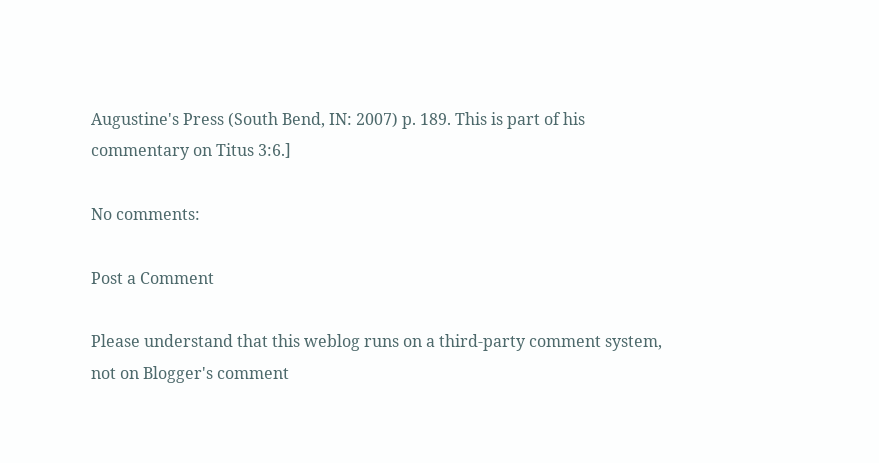Augustine's Press (South Bend, IN: 2007) p. 189. This is part of his commentary on Titus 3:6.]

No comments:

Post a Comment

Please understand that this weblog runs on a third-party comment system, not on Blogger's comment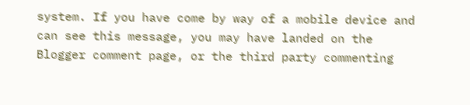system. If you have come by way of a mobile device and can see this message, you may have landed on the Blogger comment page, or the third party commenting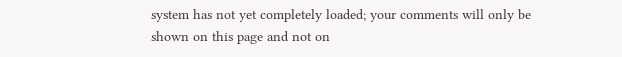system has not yet completely loaded; your comments will only be shown on this page and not on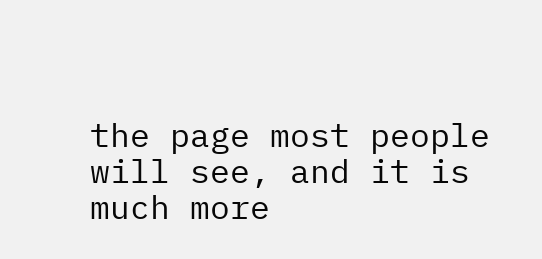the page most people will see, and it is much more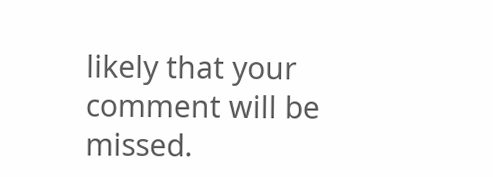likely that your comment will be missed.